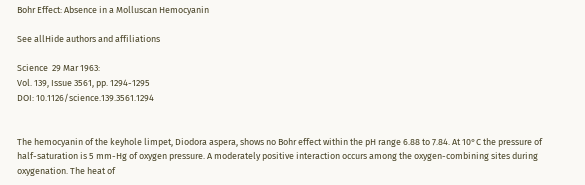Bohr Effect: Absence in a Molluscan Hemocyanin

See allHide authors and affiliations

Science  29 Mar 1963:
Vol. 139, Issue 3561, pp. 1294-1295
DOI: 10.1126/science.139.3561.1294


The hemocyanin of the keyhole limpet, Diodora aspera, shows no Bohr effect within the pH range 6.88 to 7.84. At 10°C the pressure of half-saturation is 5 mm-Hg of oxygen pressure. A moderately positive interaction occurs among the oxygen-combining sites during oxygenation. The heat of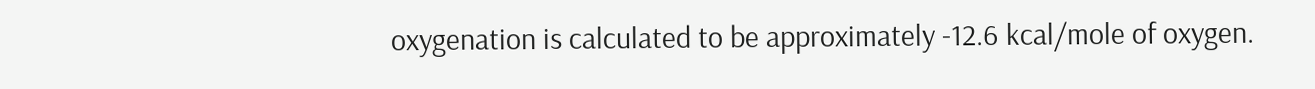oxygenation is calculated to be approximately -12.6 kcal/mole of oxygen.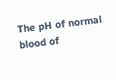The pH of normal blood of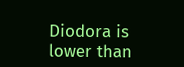Diodora is lower than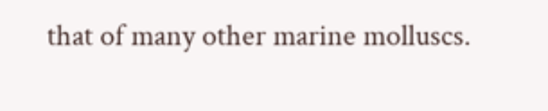that of many other marine molluscs.